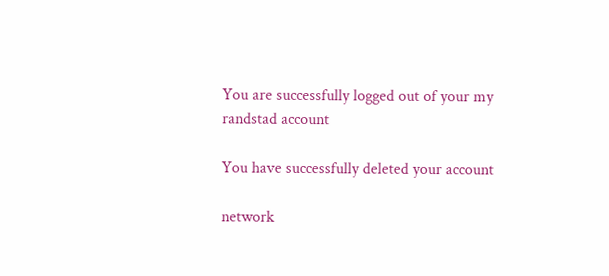You are successfully logged out of your my randstad account

You have successfully deleted your account

network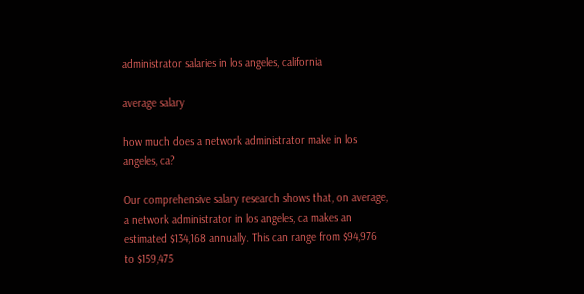administrator salaries in los angeles, california

average salary

how much does a network administrator make in los angeles, ca?

Our comprehensive salary research shows that, on average, a network administrator in los angeles, ca makes an estimated $134,168 annually. This can range from $94,976 to $159,475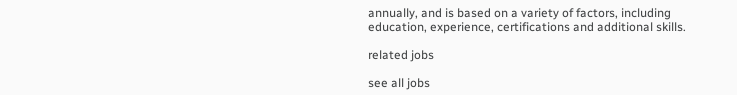annually, and is based on a variety of factors, including education, experience, certifications and additional skills.

related jobs

see all jobs